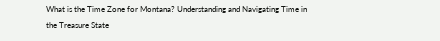What is the Time Zone for Montana? Understanding and Navigating Time in the Treasure State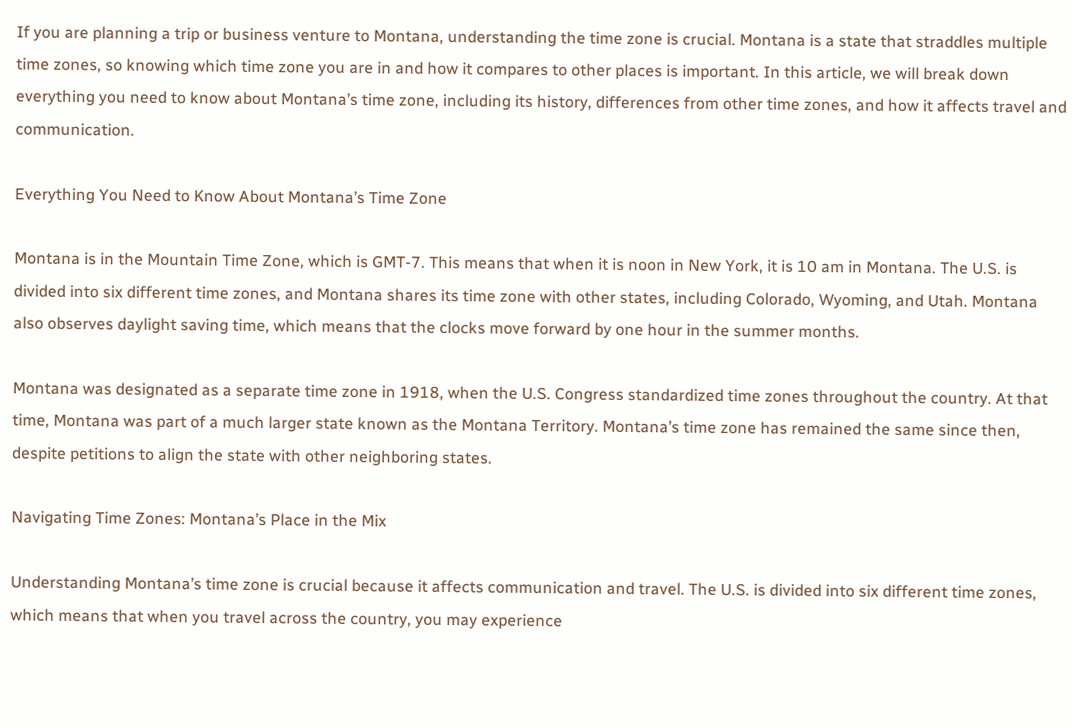If you are planning a trip or business venture to Montana, understanding the time zone is crucial. Montana is a state that straddles multiple time zones, so knowing which time zone you are in and how it compares to other places is important. In this article, we will break down everything you need to know about Montana’s time zone, including its history, differences from other time zones, and how it affects travel and communication.

Everything You Need to Know About Montana’s Time Zone

Montana is in the Mountain Time Zone, which is GMT-7. This means that when it is noon in New York, it is 10 am in Montana. The U.S. is divided into six different time zones, and Montana shares its time zone with other states, including Colorado, Wyoming, and Utah. Montana also observes daylight saving time, which means that the clocks move forward by one hour in the summer months.

Montana was designated as a separate time zone in 1918, when the U.S. Congress standardized time zones throughout the country. At that time, Montana was part of a much larger state known as the Montana Territory. Montana’s time zone has remained the same since then, despite petitions to align the state with other neighboring states.

Navigating Time Zones: Montana’s Place in the Mix

Understanding Montana’s time zone is crucial because it affects communication and travel. The U.S. is divided into six different time zones, which means that when you travel across the country, you may experience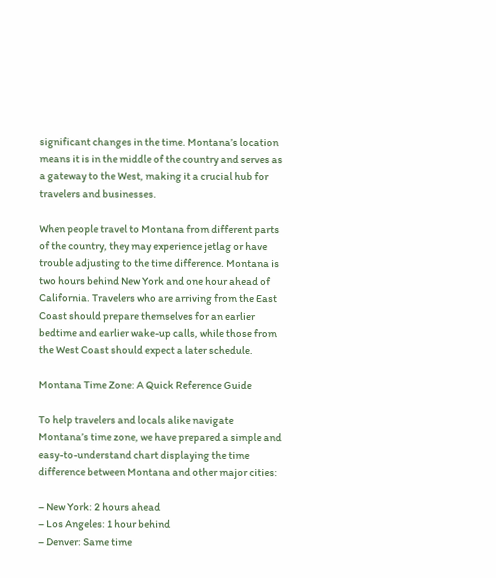significant changes in the time. Montana’s location means it is in the middle of the country and serves as a gateway to the West, making it a crucial hub for travelers and businesses.

When people travel to Montana from different parts of the country, they may experience jetlag or have trouble adjusting to the time difference. Montana is two hours behind New York and one hour ahead of California. Travelers who are arriving from the East Coast should prepare themselves for an earlier bedtime and earlier wake-up calls, while those from the West Coast should expect a later schedule.

Montana Time Zone: A Quick Reference Guide

To help travelers and locals alike navigate Montana’s time zone, we have prepared a simple and easy-to-understand chart displaying the time difference between Montana and other major cities:

– New York: 2 hours ahead
– Los Angeles: 1 hour behind
– Denver: Same time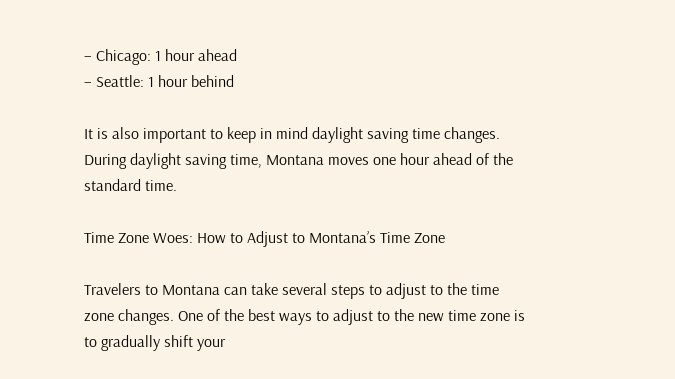– Chicago: 1 hour ahead
– Seattle: 1 hour behind

It is also important to keep in mind daylight saving time changes. During daylight saving time, Montana moves one hour ahead of the standard time.

Time Zone Woes: How to Adjust to Montana’s Time Zone

Travelers to Montana can take several steps to adjust to the time zone changes. One of the best ways to adjust to the new time zone is to gradually shift your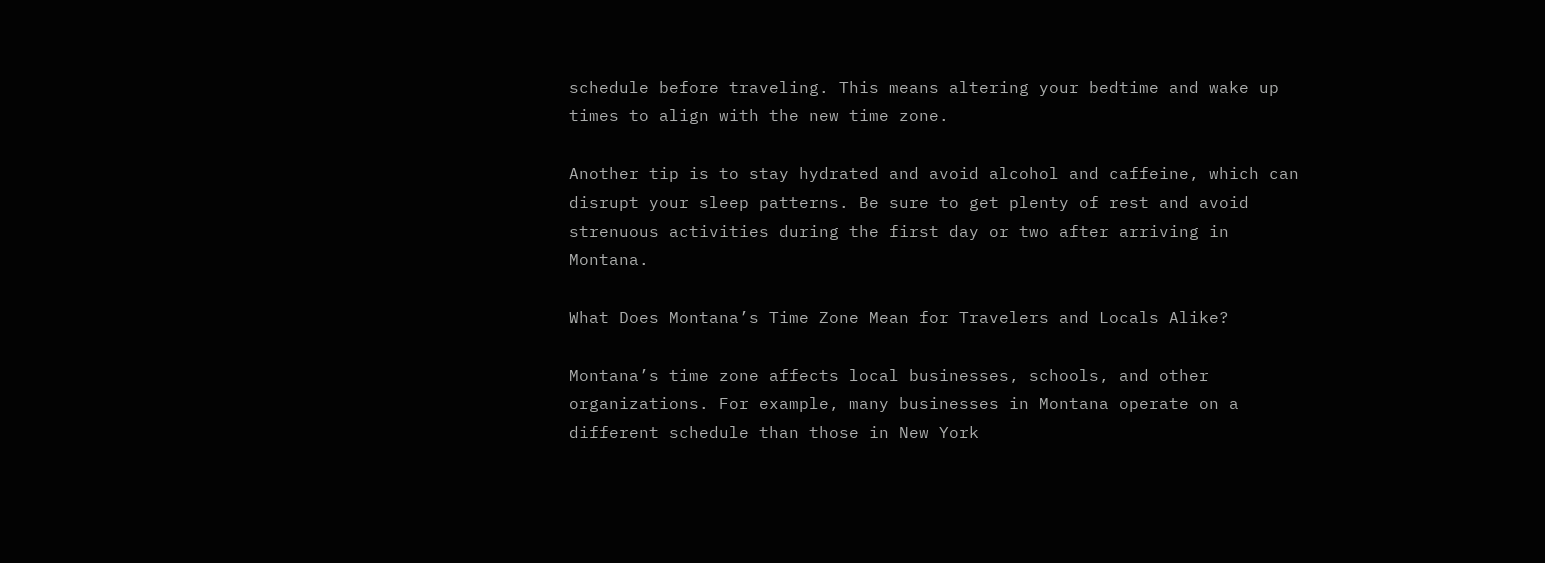schedule before traveling. This means altering your bedtime and wake up times to align with the new time zone.

Another tip is to stay hydrated and avoid alcohol and caffeine, which can disrupt your sleep patterns. Be sure to get plenty of rest and avoid strenuous activities during the first day or two after arriving in Montana.

What Does Montana’s Time Zone Mean for Travelers and Locals Alike?

Montana’s time zone affects local businesses, schools, and other organizations. For example, many businesses in Montana operate on a different schedule than those in New York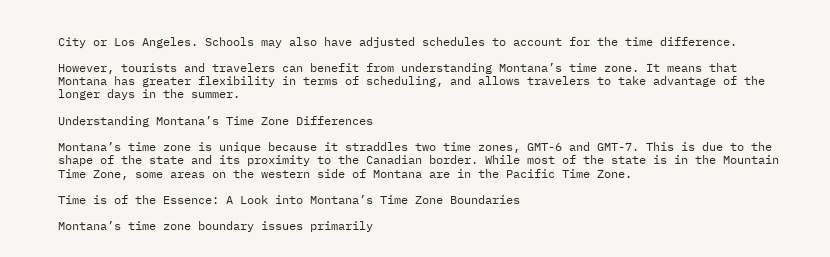City or Los Angeles. Schools may also have adjusted schedules to account for the time difference.

However, tourists and travelers can benefit from understanding Montana’s time zone. It means that Montana has greater flexibility in terms of scheduling, and allows travelers to take advantage of the longer days in the summer.

Understanding Montana’s Time Zone Differences

Montana’s time zone is unique because it straddles two time zones, GMT-6 and GMT-7. This is due to the shape of the state and its proximity to the Canadian border. While most of the state is in the Mountain Time Zone, some areas on the western side of Montana are in the Pacific Time Zone.

Time is of the Essence: A Look into Montana’s Time Zone Boundaries

Montana’s time zone boundary issues primarily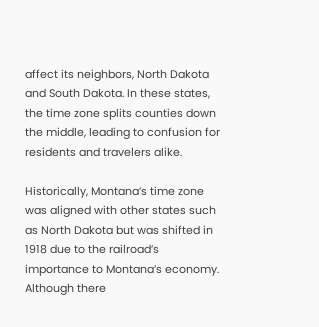affect its neighbors, North Dakota and South Dakota. In these states, the time zone splits counties down the middle, leading to confusion for residents and travelers alike.

Historically, Montana’s time zone was aligned with other states such as North Dakota but was shifted in 1918 due to the railroad’s importance to Montana’s economy. Although there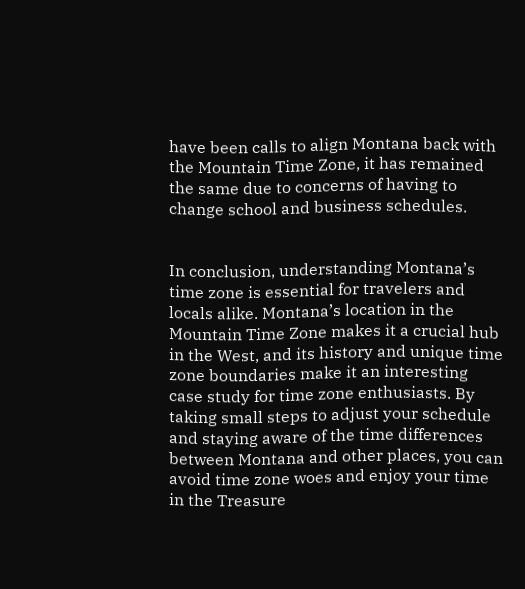have been calls to align Montana back with the Mountain Time Zone, it has remained the same due to concerns of having to change school and business schedules.


In conclusion, understanding Montana’s time zone is essential for travelers and locals alike. Montana’s location in the Mountain Time Zone makes it a crucial hub in the West, and its history and unique time zone boundaries make it an interesting case study for time zone enthusiasts. By taking small steps to adjust your schedule and staying aware of the time differences between Montana and other places, you can avoid time zone woes and enjoy your time in the Treasure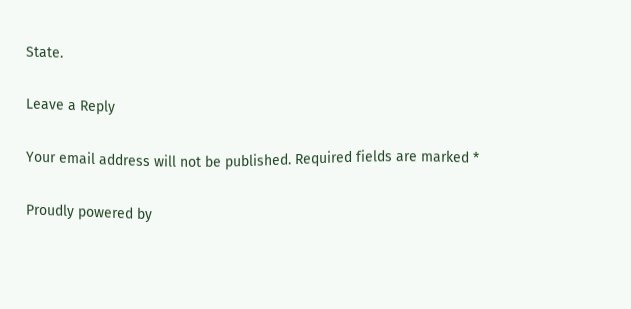State.

Leave a Reply

Your email address will not be published. Required fields are marked *

Proudly powered by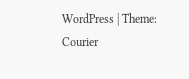WordPress | Theme: Courier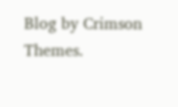Blog by Crimson Themes.